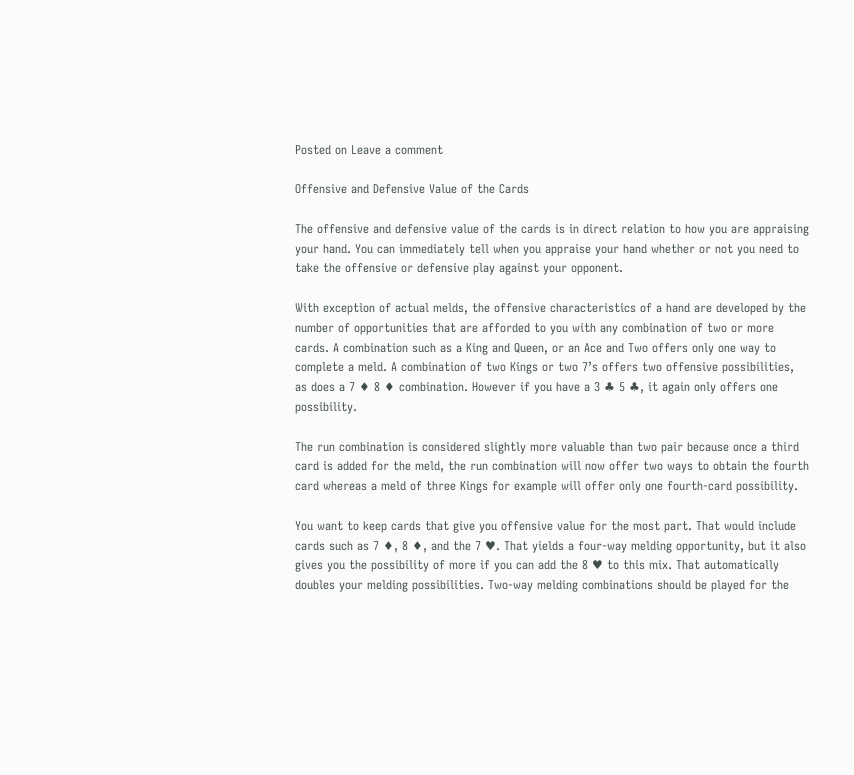Posted on Leave a comment

Offensive and Defensive Value of the Cards

The offensive and defensive value of the cards is in direct relation to how you are appraising your hand. You can immediately tell when you appraise your hand whether or not you need to take the offensive or defensive play against your opponent.

With exception of actual melds, the offensive characteristics of a hand are developed by the number of opportunities that are afforded to you with any combination of two or more cards. A combination such as a King and Queen, or an Ace and Two offers only one way to complete a meld. A combination of two Kings or two 7’s offers two offensive possibilities, as does a 7 ♦ 8 ♦ combination. However if you have a 3 ♣ 5 ♣, it again only offers one possibility.

The run combination is considered slightly more valuable than two pair because once a third card is added for the meld, the run combination will now offer two ways to obtain the fourth card whereas a meld of three Kings for example will offer only one fourth-card possibility.

You want to keep cards that give you offensive value for the most part. That would include cards such as 7 ♦, 8 ♦, and the 7 ♥. That yields a four-way melding opportunity, but it also gives you the possibility of more if you can add the 8 ♥ to this mix. That automatically doubles your melding possibilities. Two-way melding combinations should be played for the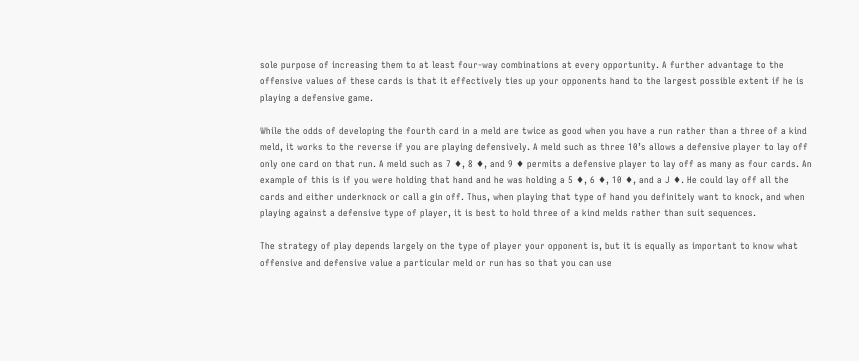sole purpose of increasing them to at least four-way combinations at every opportunity. A further advantage to the offensive values of these cards is that it effectively ties up your opponents hand to the largest possible extent if he is playing a defensive game.

While the odds of developing the fourth card in a meld are twice as good when you have a run rather than a three of a kind meld, it works to the reverse if you are playing defensively. A meld such as three 10’s allows a defensive player to lay off only one card on that run. A meld such as 7 ♦, 8 ♦, and 9 ♦ permits a defensive player to lay off as many as four cards. An example of this is if you were holding that hand and he was holding a 5 ♦, 6 ♦, 10 ♦, and a J ♦. He could lay off all the cards and either underknock or call a gin off. Thus, when playing that type of hand you definitely want to knock, and when playing against a defensive type of player, it is best to hold three of a kind melds rather than suit sequences.

The strategy of play depends largely on the type of player your opponent is, but it is equally as important to know what offensive and defensive value a particular meld or run has so that you can use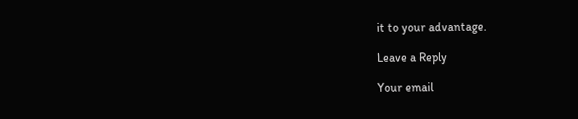it to your advantage.

Leave a Reply

Your email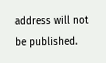address will not be published.